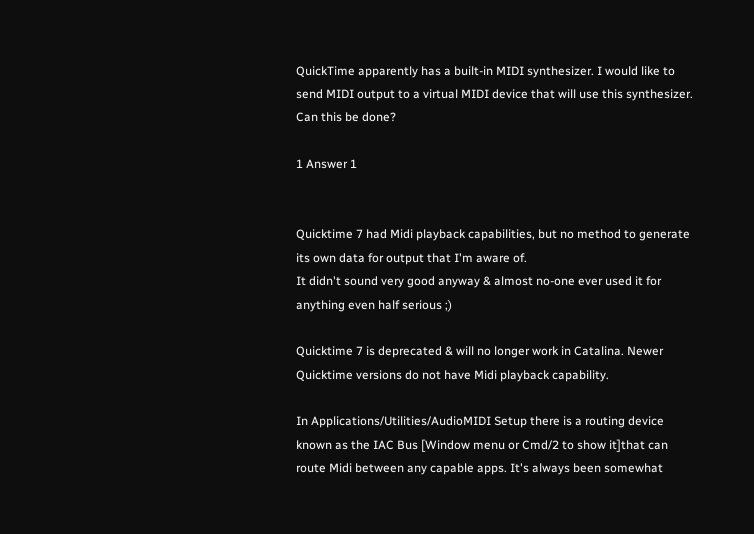QuickTime apparently has a built-in MIDI synthesizer. I would like to send MIDI output to a virtual MIDI device that will use this synthesizer. Can this be done?

1 Answer 1


Quicktime 7 had Midi playback capabilities, but no method to generate its own data for output that I'm aware of.
It didn't sound very good anyway & almost no-one ever used it for anything even half serious ;)

Quicktime 7 is deprecated & will no longer work in Catalina. Newer Quicktime versions do not have Midi playback capability.

In Applications/Utilities/AudioMIDI Setup there is a routing device known as the IAC Bus [Window menu or Cmd/2 to show it]that can route Midi between any capable apps. It's always been somewhat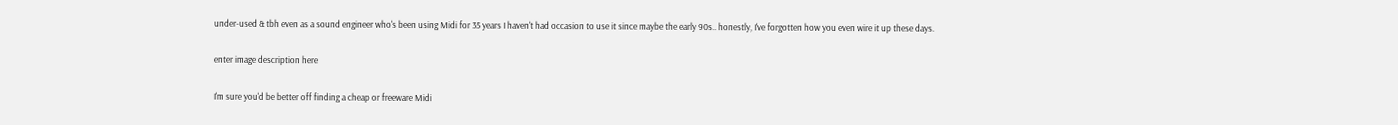under-used & tbh even as a sound engineer who's been using Midi for 35 years I haven't had occasion to use it since maybe the early 90s.. honestly, I've forgotten how you even wire it up these days.

enter image description here

I'm sure you'd be better off finding a cheap or freeware Midi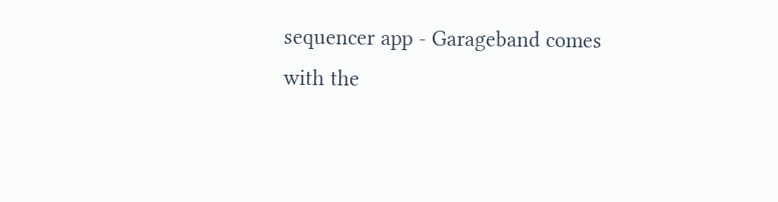sequencer app - Garageband comes with the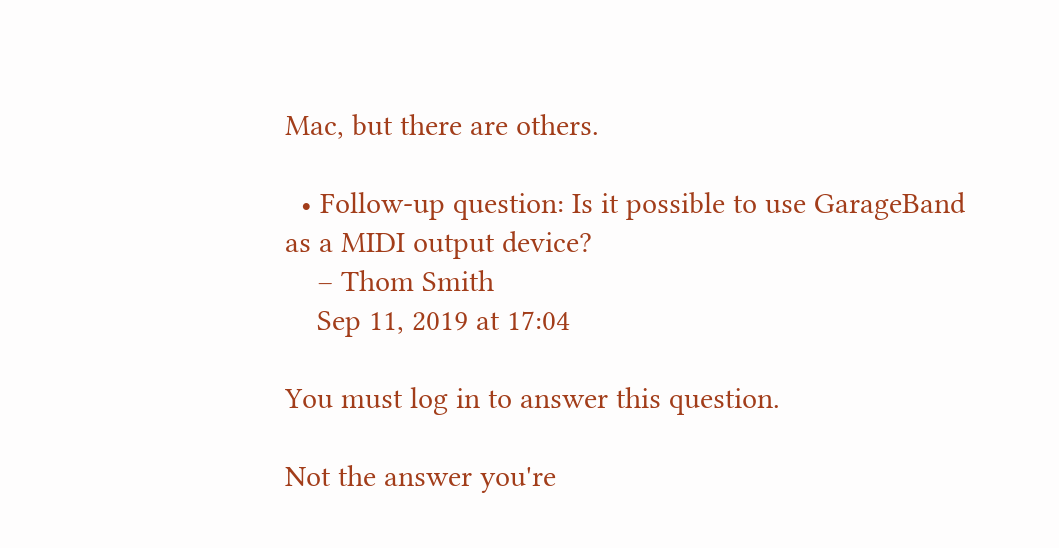Mac, but there are others.

  • Follow-up question: Is it possible to use GarageBand as a MIDI output device?
    – Thom Smith
    Sep 11, 2019 at 17:04

You must log in to answer this question.

Not the answer you're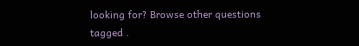looking for? Browse other questions tagged .